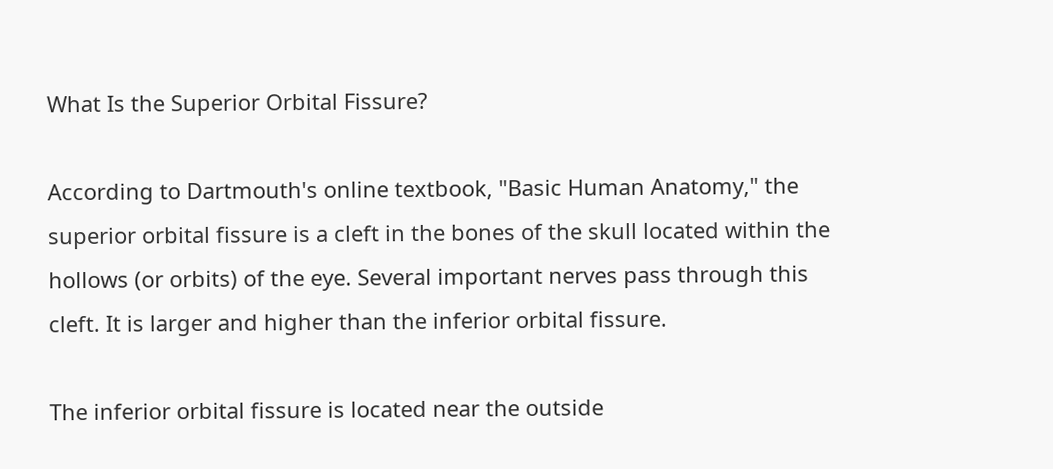What Is the Superior Orbital Fissure?

According to Dartmouth's online textbook, "Basic Human Anatomy," the superior orbital fissure is a cleft in the bones of the skull located within the hollows (or orbits) of the eye. Several important nerves pass through this cleft. It is larger and higher than the inferior orbital fissure.

The inferior orbital fissure is located near the outside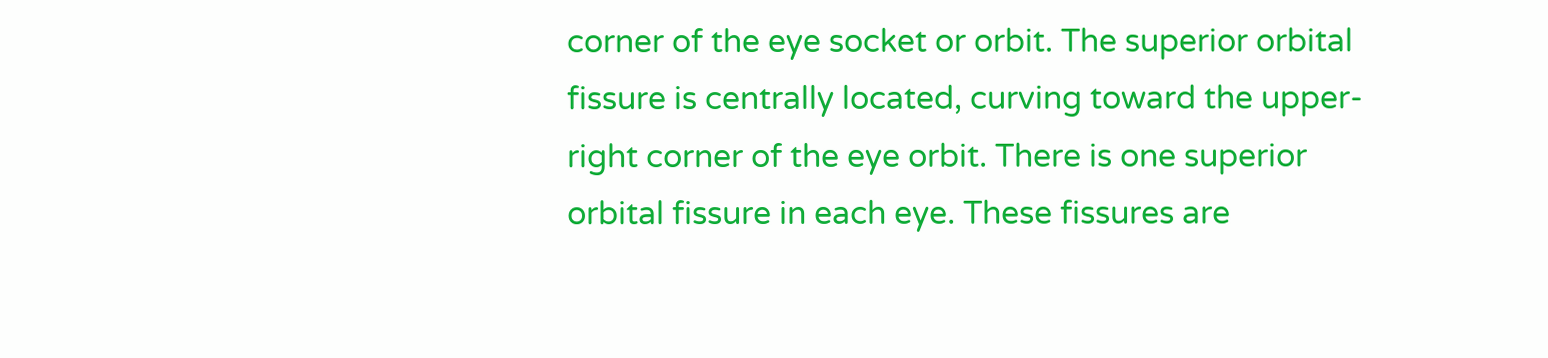corner of the eye socket or orbit. The superior orbital fissure is centrally located, curving toward the upper-right corner of the eye orbit. There is one superior orbital fissure in each eye. These fissures are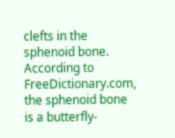clefts in the sphenoid bone. According to FreeDictionary.com, the sphenoid bone is a butterfly-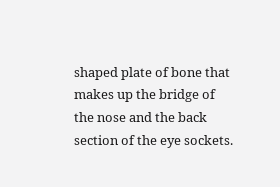shaped plate of bone that makes up the bridge of the nose and the back section of the eye sockets.